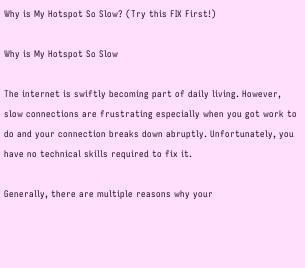Why is My Hotspot So Slow? (Try this FIX First!)

Why is My Hotspot So Slow

The internet is swiftly becoming part of daily living. However, slow connections are frustrating especially when you got work to do and your connection breaks down abruptly. Unfortunately, you have no technical skills required to fix it.

Generally, there are multiple reasons why your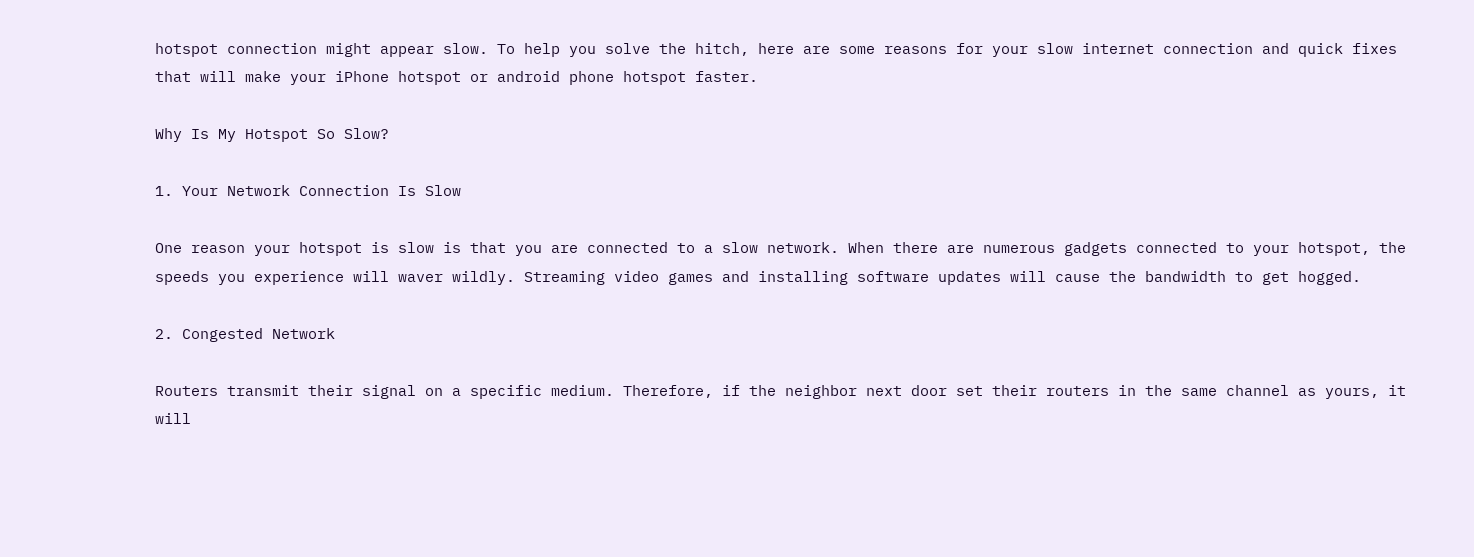hotspot connection might appear slow. To help you solve the hitch, here are some reasons for your slow internet connection and quick fixes that will make your iPhone hotspot or android phone hotspot faster.

Why Is My Hotspot So Slow?

1. Your Network Connection Is Slow

One reason your hotspot is slow is that you are connected to a slow network. When there are numerous gadgets connected to your hotspot, the speeds you experience will waver wildly. Streaming video games and installing software updates will cause the bandwidth to get hogged.

2. Congested Network

Routers transmit their signal on a specific medium. Therefore, if the neighbor next door set their routers in the same channel as yours, it will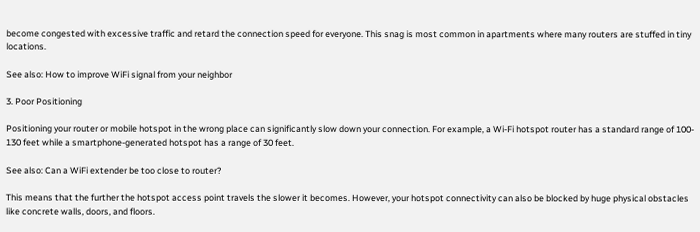become congested with excessive traffic and retard the connection speed for everyone. This snag is most common in apartments where many routers are stuffed in tiny locations.

See also: How to improve WiFi signal from your neighbor

3. Poor Positioning

Positioning your router or mobile hotspot in the wrong place can significantly slow down your connection. For example, a Wi-Fi hotspot router has a standard range of 100- 130 feet while a smartphone-generated hotspot has a range of 30 feet.

See also: Can a WiFi extender be too close to router?

This means that the further the hotspot access point travels the slower it becomes. However, your hotspot connectivity can also be blocked by huge physical obstacles like concrete walls, doors, and floors.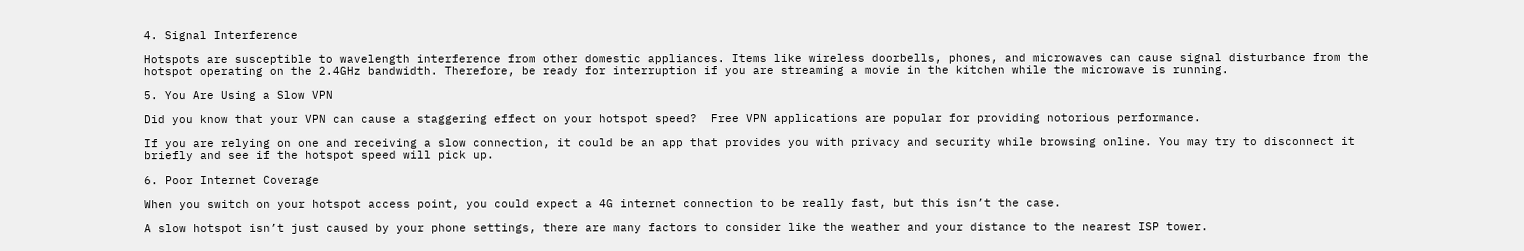4. Signal Interference

Hotspots are susceptible to wavelength interference from other domestic appliances. Items like wireless doorbells, phones, and microwaves can cause signal disturbance from the hotspot operating on the 2.4GHz bandwidth. Therefore, be ready for interruption if you are streaming a movie in the kitchen while the microwave is running.

5. You Are Using a Slow VPN

Did you know that your VPN can cause a staggering effect on your hotspot speed?  Free VPN applications are popular for providing notorious performance.

If you are relying on one and receiving a slow connection, it could be an app that provides you with privacy and security while browsing online. You may try to disconnect it briefly and see if the hotspot speed will pick up.

6. Poor Internet Coverage

When you switch on your hotspot access point, you could expect a 4G internet connection to be really fast, but this isn’t the case.

A slow hotspot isn’t just caused by your phone settings, there are many factors to consider like the weather and your distance to the nearest ISP tower.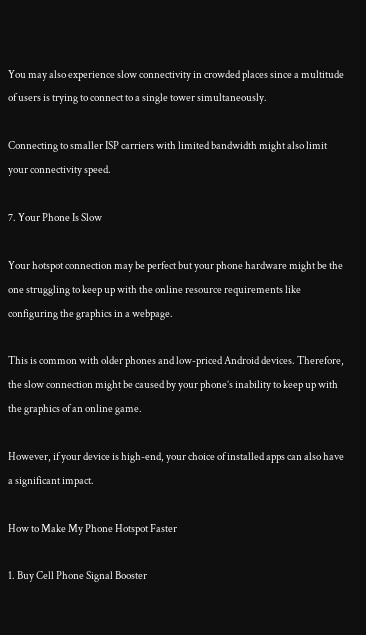You may also experience slow connectivity in crowded places since a multitude of users is trying to connect to a single tower simultaneously.

Connecting to smaller ISP carriers with limited bandwidth might also limit your connectivity speed.

7. Your Phone Is Slow

Your hotspot connection may be perfect but your phone hardware might be the one struggling to keep up with the online resource requirements like configuring the graphics in a webpage.

This is common with older phones and low-priced Android devices. Therefore, the slow connection might be caused by your phone’s inability to keep up with the graphics of an online game.

However, if your device is high-end, your choice of installed apps can also have a significant impact.

How to Make My Phone Hotspot Faster

1. Buy Cell Phone Signal Booster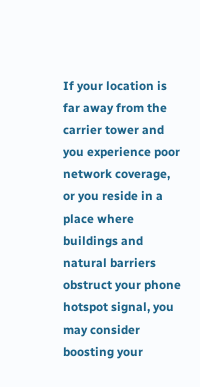If your location is far away from the carrier tower and you experience poor network coverage, or you reside in a place where buildings and natural barriers obstruct your phone hotspot signal, you may consider boosting your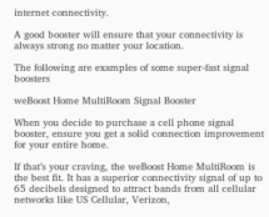internet connectivity.

A good booster will ensure that your connectivity is always strong no matter your location.

The following are examples of some super-fast signal boosters

weBoost Home MultiRoom Signal Booster

When you decide to purchase a cell phone signal booster, ensure you get a solid connection improvement for your entire home.

If that’s your craving, the weBoost Home MultiRoom is the best fit. It has a superior connectivity signal of up to 65 decibels designed to attract bands from all cellular networks like US Cellular, Verizon,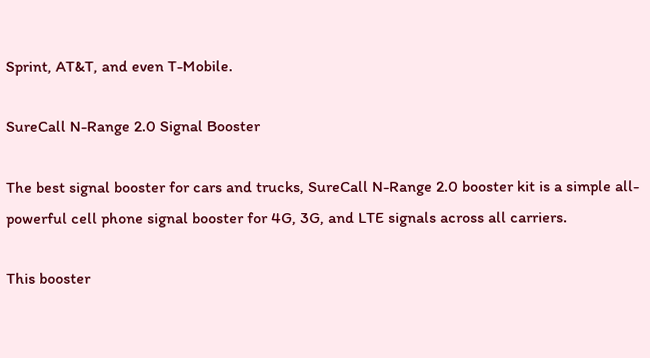Sprint, AT&T, and even T-Mobile.

SureCall N-Range 2.0 Signal Booster

The best signal booster for cars and trucks, SureCall N-Range 2.0 booster kit is a simple all-powerful cell phone signal booster for 4G, 3G, and LTE signals across all carriers.

This booster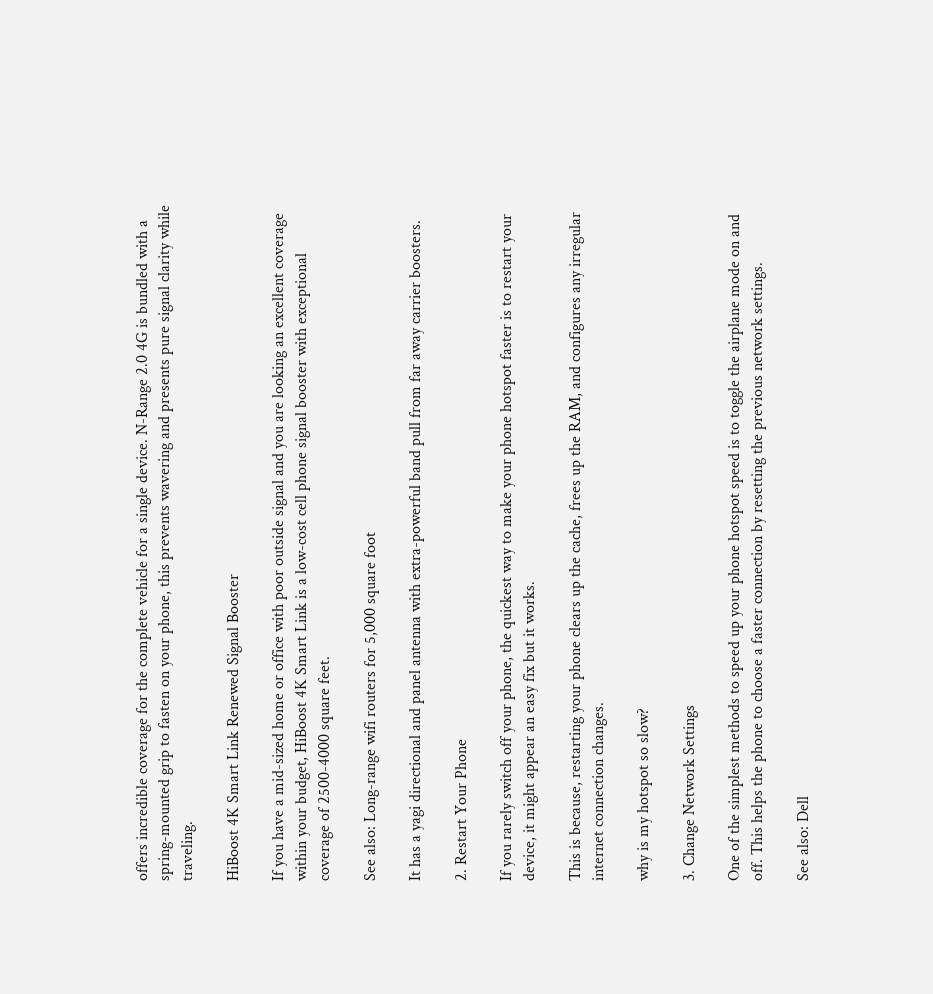offers incredible coverage for the complete vehicle for a single device. N-Range 2.0 4G is bundled with a spring-mounted grip to fasten on your phone, this prevents wavering and presents pure signal clarity while traveling.

HiBoost 4K Smart Link Renewed Signal Booster

If you have a mid-sized home or office with poor outside signal and you are looking an excellent coverage within your budget, HiBoost 4K Smart Link is a low-cost cell phone signal booster with exceptional coverage of 2500-4000 square feet.

See also: Long-range wifi routers for 5,000 square foot

It has a yagi directional and panel antenna with extra-powerful band pull from far away carrier boosters.

2. Restart Your Phone

If you rarely switch off your phone, the quickest way to make your phone hotspot faster is to restart your device, it might appear an easy fix but it works.

This is because, restarting your phone clears up the cache, frees up the RAM, and configures any irregular internet connection changes.

why is my hotspot so slow?

3. Change Network Settings

One of the simplest methods to speed up your phone hotspot speed is to toggle the airplane mode on and off. This helps the phone to choose a faster connection by resetting the previous network settings.

See also: Dell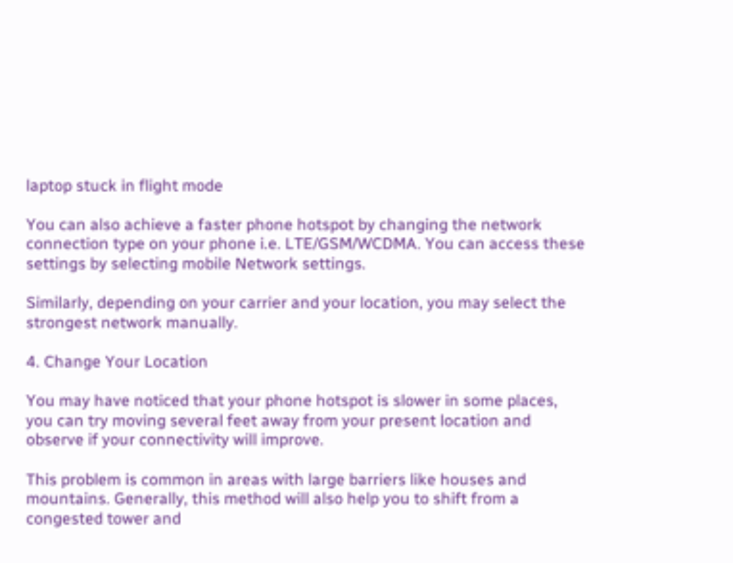laptop stuck in flight mode

You can also achieve a faster phone hotspot by changing the network connection type on your phone i.e. LTE/GSM/WCDMA. You can access these settings by selecting mobile Network settings.

Similarly, depending on your carrier and your location, you may select the strongest network manually.

4. Change Your Location

You may have noticed that your phone hotspot is slower in some places, you can try moving several feet away from your present location and observe if your connectivity will improve.

This problem is common in areas with large barriers like houses and mountains. Generally, this method will also help you to shift from a congested tower and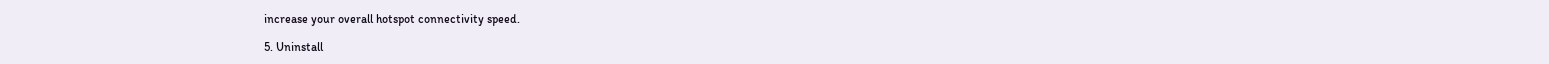increase your overall hotspot connectivity speed.

5. Uninstall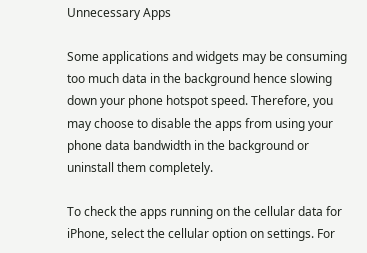Unnecessary Apps

Some applications and widgets may be consuming too much data in the background hence slowing down your phone hotspot speed. Therefore, you may choose to disable the apps from using your phone data bandwidth in the background or uninstall them completely.

To check the apps running on the cellular data for iPhone, select the cellular option on settings. For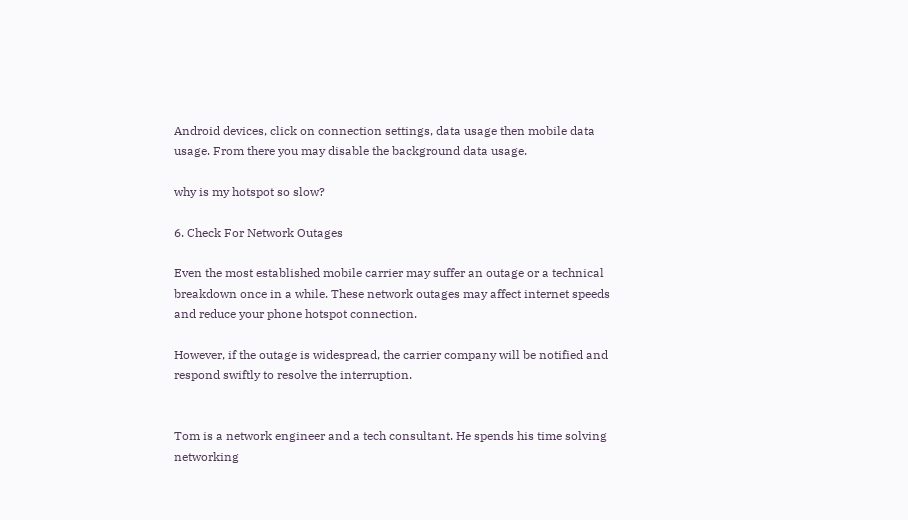Android devices, click on connection settings, data usage then mobile data usage. From there you may disable the background data usage.

why is my hotspot so slow?

6. Check For Network Outages

Even the most established mobile carrier may suffer an outage or a technical breakdown once in a while. These network outages may affect internet speeds and reduce your phone hotspot connection.

However, if the outage is widespread, the carrier company will be notified and respond swiftly to resolve the interruption.


Tom is a network engineer and a tech consultant. He spends his time solving networking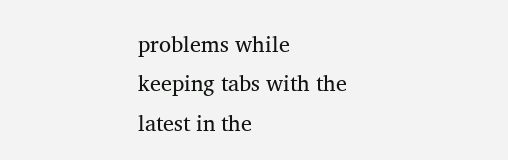problems while keeping tabs with the latest in the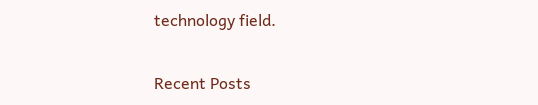technology field.

Recent Posts